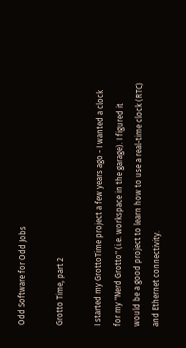Odd Software for Odd Jobs

Grotto Time, part 2

I started my GrottoTime project a few years ago - I wanted a clock for my "Nerd Grotto" (i.e. workspace in the garage). I figured it would be a good project to learn how to use a real-time clock (RTC) and Ethernet connectivity.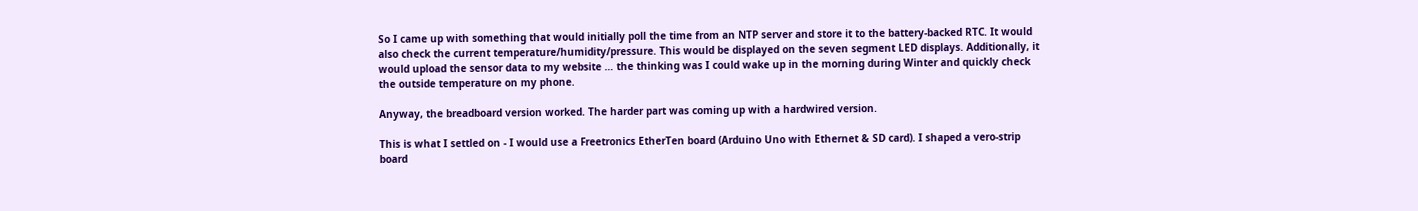So I came up with something that would initially poll the time from an NTP server and store it to the battery-backed RTC. It would also check the current temperature/humidity/pressure. This would be displayed on the seven segment LED displays. Additionally, it would upload the sensor data to my website … the thinking was I could wake up in the morning during Winter and quickly check the outside temperature on my phone.

Anyway, the breadboard version worked. The harder part was coming up with a hardwired version.

This is what I settled on - I would use a Freetronics EtherTen board (Arduino Uno with Ethernet & SD card). I shaped a vero-strip board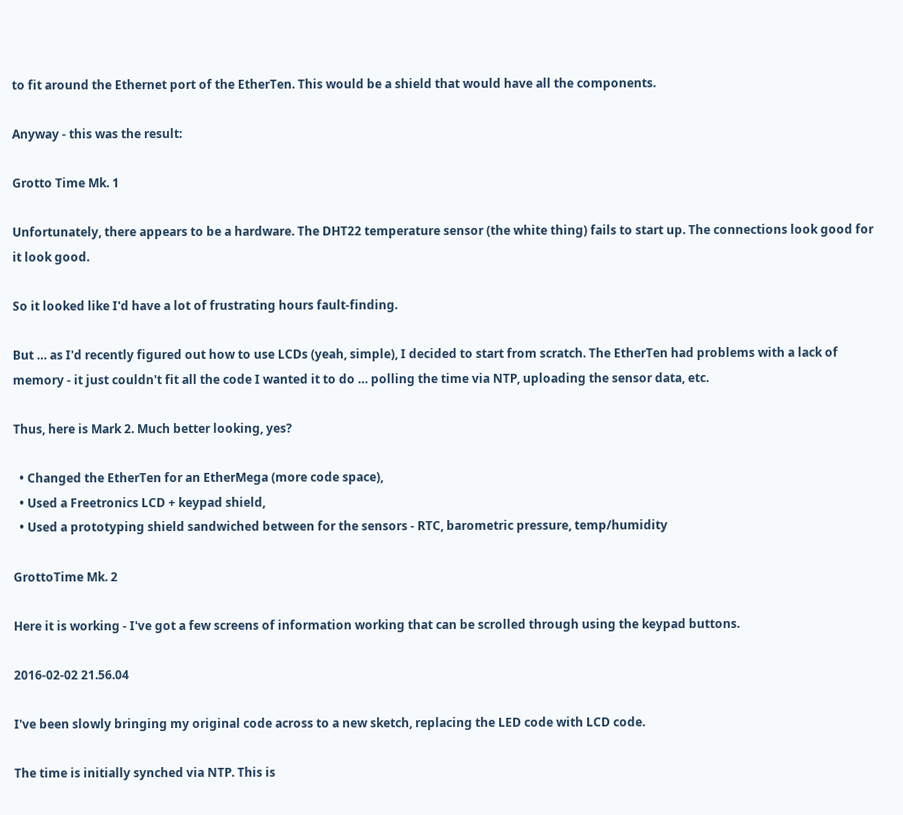to fit around the Ethernet port of the EtherTen. This would be a shield that would have all the components.

Anyway - this was the result:

Grotto Time Mk. 1

Unfortunately, there appears to be a hardware. The DHT22 temperature sensor (the white thing) fails to start up. The connections look good for it look good.

So it looked like I'd have a lot of frustrating hours fault-finding.

But … as I'd recently figured out how to use LCDs (yeah, simple), I decided to start from scratch. The EtherTen had problems with a lack of memory - it just couldn't fit all the code I wanted it to do … polling the time via NTP, uploading the sensor data, etc.

Thus, here is Mark 2. Much better looking, yes?

  • Changed the EtherTen for an EtherMega (more code space),
  • Used a Freetronics LCD + keypad shield,
  • Used a prototyping shield sandwiched between for the sensors - RTC, barometric pressure, temp/humidity

GrottoTime Mk. 2

Here it is working - I've got a few screens of information working that can be scrolled through using the keypad buttons.

2016-02-02 21.56.04

I've been slowly bringing my original code across to a new sketch, replacing the LED code with LCD code.

The time is initially synched via NTP. This is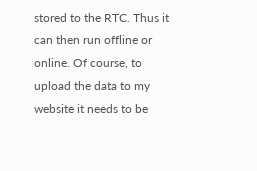stored to the RTC. Thus it can then run offline or online. Of course, to upload the data to my website it needs to be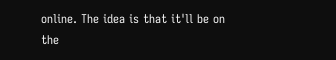online. The idea is that it'll be on the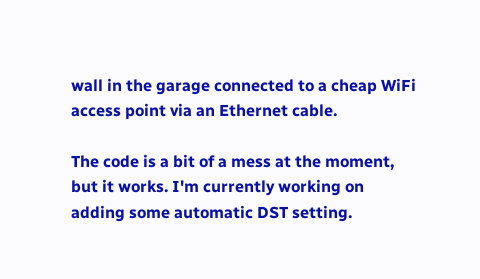wall in the garage connected to a cheap WiFi access point via an Ethernet cable.

The code is a bit of a mess at the moment, but it works. I'm currently working on adding some automatic DST setting.